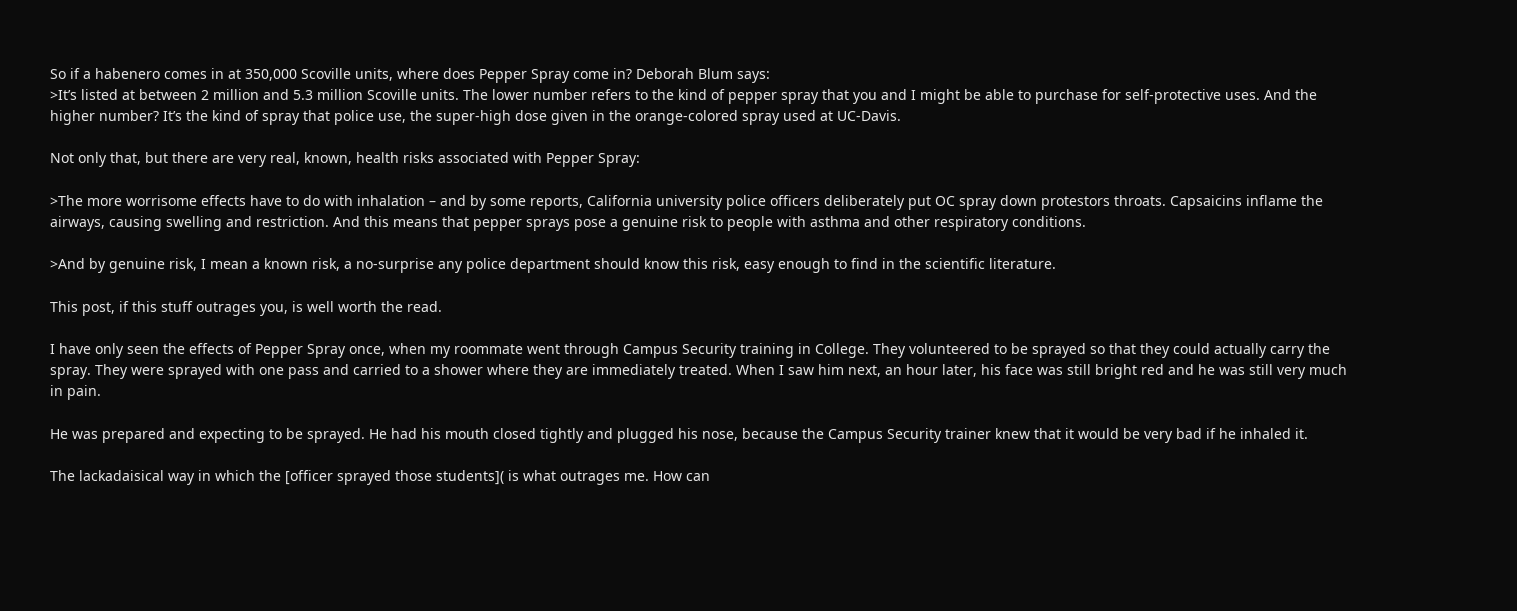So if a habenero comes in at 350,000 Scoville units, where does Pepper Spray come in? Deborah Blum says:
>It’s listed at between 2 million and 5.3 million Scoville units. The lower number refers to the kind of pepper spray that you and I might be able to purchase for self-protective uses. And the higher number? It’s the kind of spray that police use, the super-high dose given in the orange-colored spray used at UC-Davis.

Not only that, but there are very real, known, health risks associated with Pepper Spray:

>The more worrisome effects have to do with inhalation – and by some reports, California university police officers deliberately put OC spray down protestors throats. Capsaicins inflame the airways, causing swelling and restriction. And this means that pepper sprays pose a genuine risk to people with asthma and other respiratory conditions.

>And by genuine risk, I mean a known risk, a no-surprise any police department should know this risk, easy enough to find in the scientific literature.

This post, if this stuff outrages you, is well worth the read.

I have only seen the effects of Pepper Spray once, when my roommate went through Campus Security training in College. They volunteered to be sprayed so that they could actually carry the spray. They were sprayed with one pass and carried to a shower where they are immediately treated. When I saw him next, an hour later, his face was still bright red and he was still very much in pain.

He was prepared and expecting to be sprayed. He had his mouth closed tightly and plugged his nose, because the Campus Security trainer knew that it would be very bad if he inhaled it.

The lackadaisical way in which the [officer sprayed those students]( is what outrages me. How can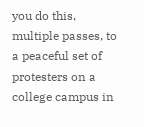you do this, multiple passes, to a peaceful set of protesters on a college campus in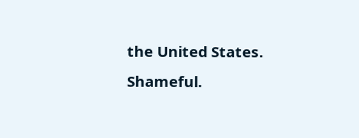the United States. Shameful.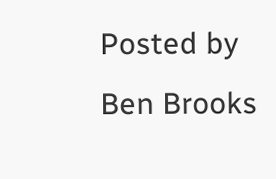Posted by Ben Brooks